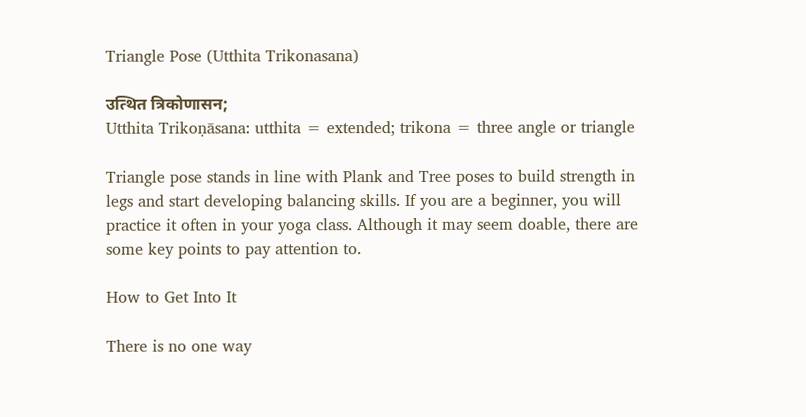Triangle Pose (Utthita Trikonasana)

उत्थित त्रिकोणासन;
Utthita Trikoṇāsana: utthita = extended; trikona = three angle or triangle

Triangle pose stands in line with Plank and Tree poses to build strength in legs and start developing balancing skills. If you are a beginner, you will practice it often in your yoga class. Although it may seem doable, there are some key points to pay attention to.

How to Get Into It

There is no one way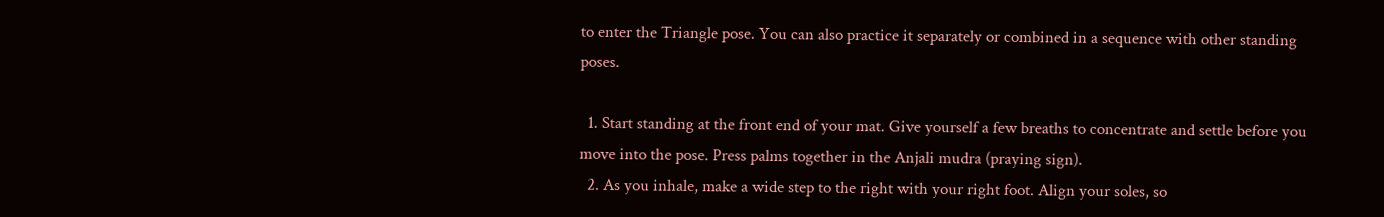to enter the Triangle pose. You can also practice it separately or combined in a sequence with other standing poses.

  1. Start standing at the front end of your mat. Give yourself a few breaths to concentrate and settle before you move into the pose. Press palms together in the Anjali mudra (praying sign).
  2. As you inhale, make a wide step to the right with your right foot. Align your soles, so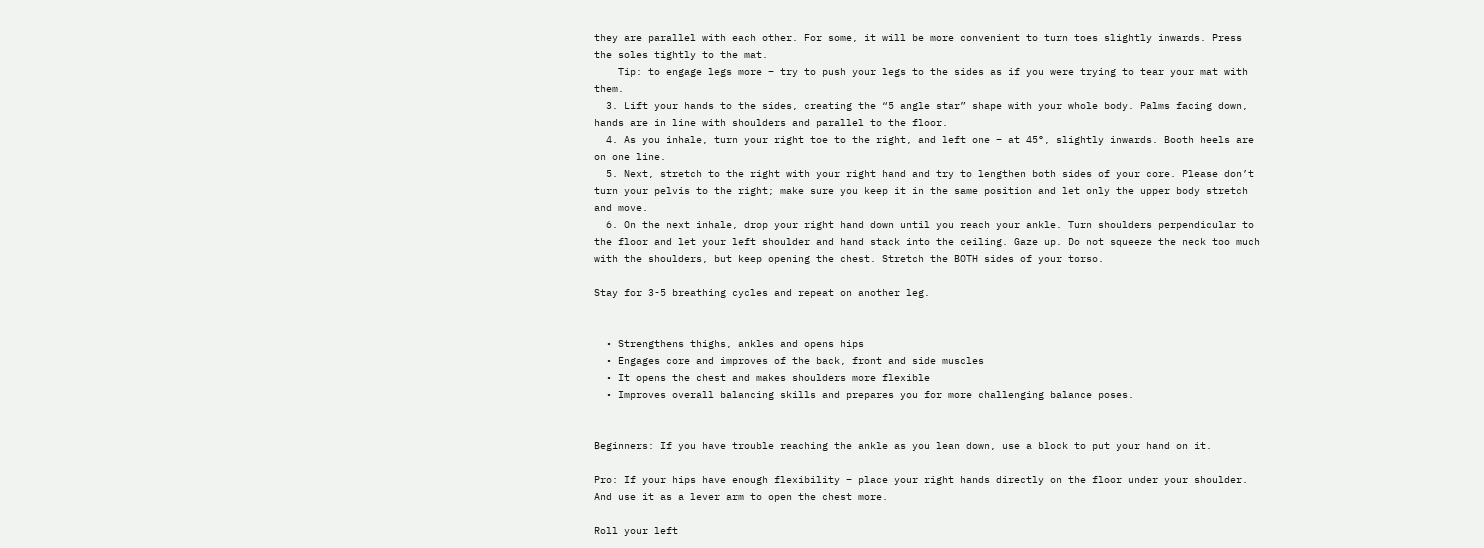they are parallel with each other. For some, it will be more convenient to turn toes slightly inwards. Press the soles tightly to the mat.
    Tip: to engage legs more – try to push your legs to the sides as if you were trying to tear your mat with them.
  3. Lift your hands to the sides, creating the “5 angle star” shape with your whole body. Palms facing down, hands are in line with shoulders and parallel to the floor.
  4. As you inhale, turn your right toe to the right, and left one – at 45°, slightly inwards. Booth heels are on one line.
  5. Next, stretch to the right with your right hand and try to lengthen both sides of your core. Please don’t turn your pelvis to the right; make sure you keep it in the same position and let only the upper body stretch and move.
  6. On the next inhale, drop your right hand down until you reach your ankle. Turn shoulders perpendicular to the floor and let your left shoulder and hand stack into the ceiling. Gaze up. Do not squeeze the neck too much with the shoulders, but keep opening the chest. Stretch the BOTH sides of your torso.

Stay for 3-5 breathing cycles and repeat on another leg.


  • Strengthens thighs, ankles and opens hips
  • Engages core and improves of the back, front and side muscles
  • It opens the chest and makes shoulders more flexible
  • Improves overall balancing skills and prepares you for more challenging balance poses.


Beginners: If you have trouble reaching the ankle as you lean down, use a block to put your hand on it.

Pro: If your hips have enough flexibility – place your right hands directly on the floor under your shoulder. And use it as a lever arm to open the chest more.

Roll your left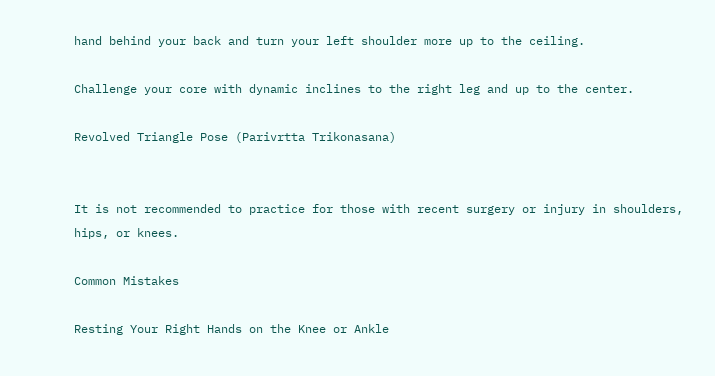hand behind your back and turn your left shoulder more up to the ceiling.

Challenge your core with dynamic inclines to the right leg and up to the center.

Revolved Triangle Pose (Parivrtta Trikonasana)


It is not recommended to practice for those with recent surgery or injury in shoulders, hips, or knees.

Common Mistakes

Resting Your Right Hands on the Knee or Ankle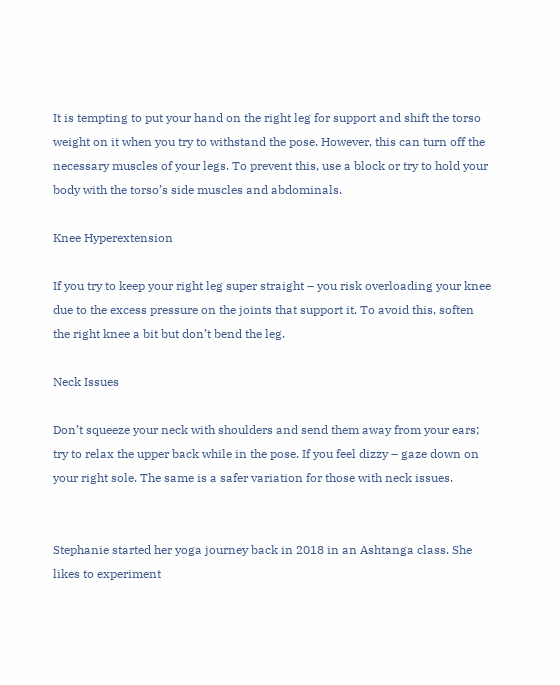It is tempting to put your hand on the right leg for support and shift the torso weight on it when you try to withstand the pose. However, this can turn off the necessary muscles of your legs. To prevent this, use a block or try to hold your body with the torso’s side muscles and abdominals.

Knee Hyperextension

If you try to keep your right leg super straight – you risk overloading your knee due to the excess pressure on the joints that support it. To avoid this, soften the right knee a bit but don’t bend the leg.

Neck Issues

Don’t squeeze your neck with shoulders and send them away from your ears; try to relax the upper back while in the pose. If you feel dizzy – gaze down on your right sole. The same is a safer variation for those with neck issues.


Stephanie started her yoga journey back in 2018 in an Ashtanga class. She likes to experiment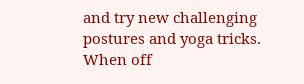and try new challenging postures and yoga tricks. When off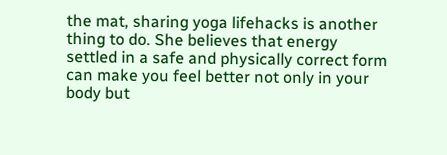the mat, sharing yoga lifehacks is another thing to do. She believes that energy settled in a safe and physically correct form can make you feel better not only in your body but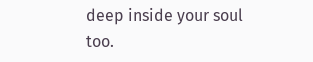deep inside your soul too.